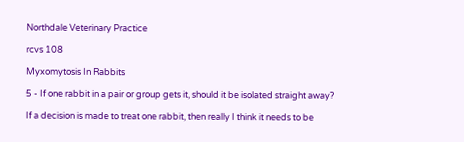Northdale Veterinary Practice

rcvs 108

Myxomytosis In Rabbits

5 - If one rabbit in a pair or group gets it, should it be isolated straight away?

If a decision is made to treat one rabbit, then really I think it needs to be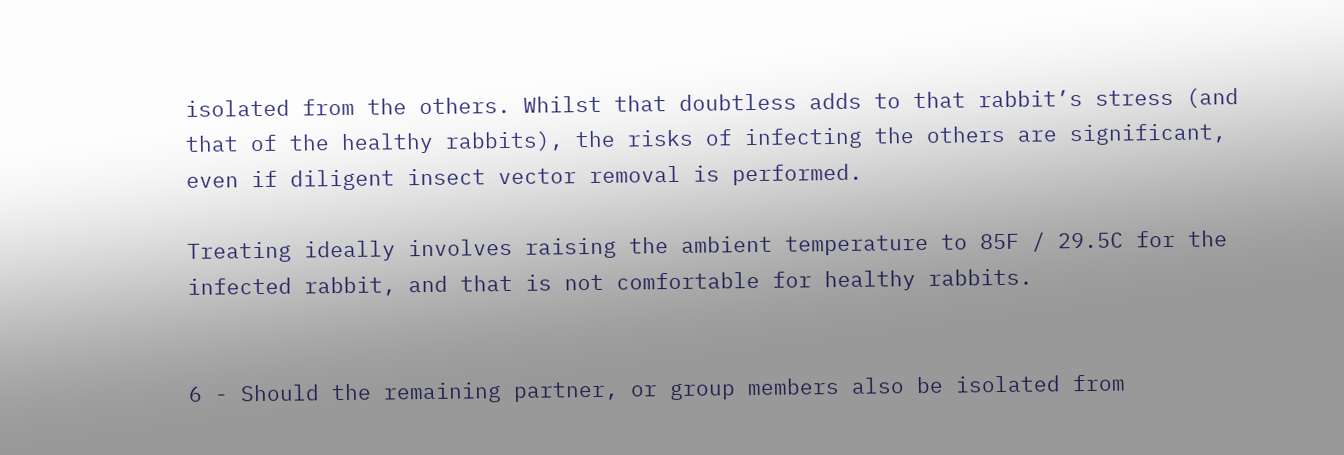isolated from the others. Whilst that doubtless adds to that rabbit’s stress (and that of the healthy rabbits), the risks of infecting the others are significant, even if diligent insect vector removal is performed.

Treating ideally involves raising the ambient temperature to 85F / 29.5C for the infected rabbit, and that is not comfortable for healthy rabbits.


6 - Should the remaining partner, or group members also be isolated from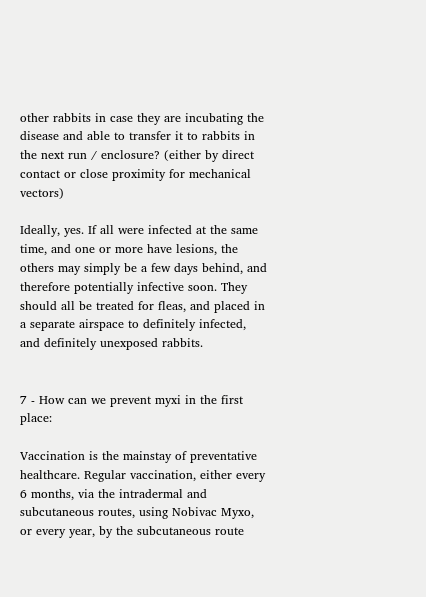other rabbits in case they are incubating the disease and able to transfer it to rabbits in the next run / enclosure? (either by direct contact or close proximity for mechanical vectors)

Ideally, yes. If all were infected at the same time, and one or more have lesions, the others may simply be a few days behind, and therefore potentially infective soon. They should all be treated for fleas, and placed in a separate airspace to definitely infected, and definitely unexposed rabbits.


7 - How can we prevent myxi in the first place:

Vaccination is the mainstay of preventative healthcare. Regular vaccination, either every 6 months, via the intradermal and subcutaneous routes, using Nobivac Myxo, or every year, by the subcutaneous route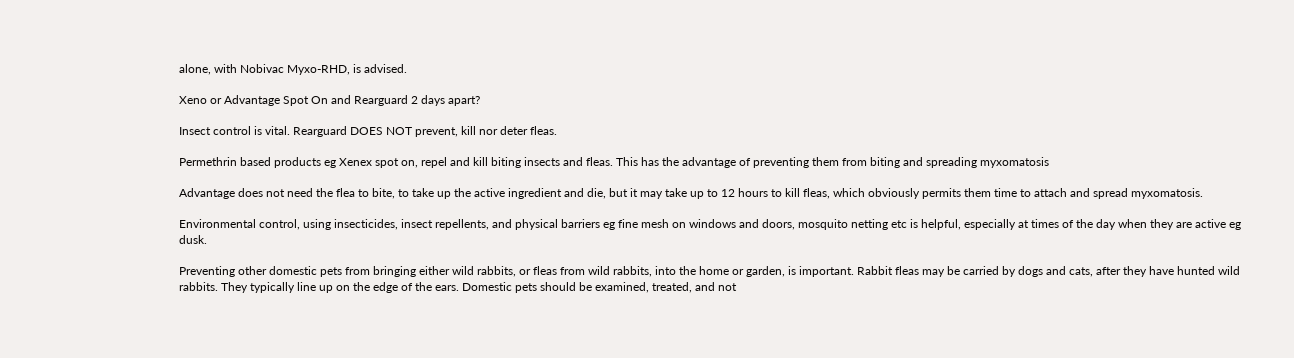alone, with Nobivac Myxo-RHD, is advised.

Xeno or Advantage Spot On and Rearguard 2 days apart?

Insect control is vital. Rearguard DOES NOT prevent, kill nor deter fleas.

Permethrin based products eg Xenex spot on, repel and kill biting insects and fleas. This has the advantage of preventing them from biting and spreading myxomatosis

Advantage does not need the flea to bite, to take up the active ingredient and die, but it may take up to 12 hours to kill fleas, which obviously permits them time to attach and spread myxomatosis.

Environmental control, using insecticides, insect repellents, and physical barriers eg fine mesh on windows and doors, mosquito netting etc is helpful, especially at times of the day when they are active eg dusk.

Preventing other domestic pets from bringing either wild rabbits, or fleas from wild rabbits, into the home or garden, is important. Rabbit fleas may be carried by dogs and cats, after they have hunted wild rabbits. They typically line up on the edge of the ears. Domestic pets should be examined, treated, and not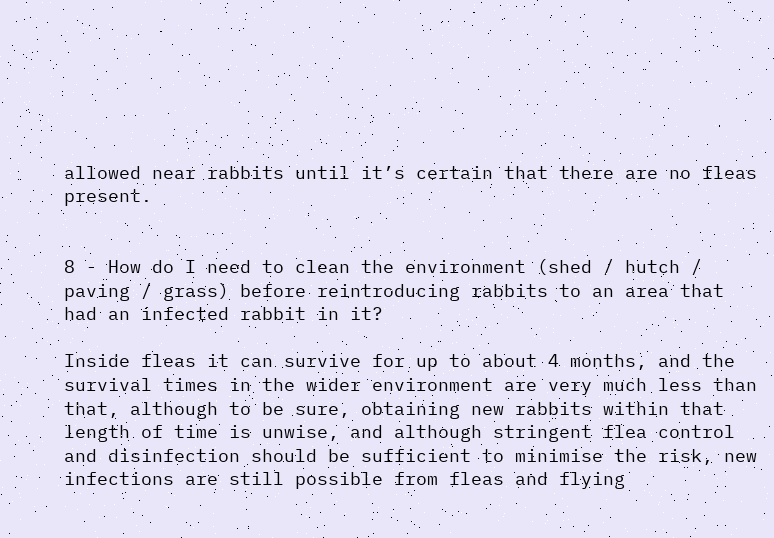allowed near rabbits until it’s certain that there are no fleas present.


8 - How do I need to clean the environment (shed / hutch / paving / grass) before reintroducing rabbits to an area that had an infected rabbit in it?

Inside fleas it can survive for up to about 4 months, and the survival times in the wider environment are very much less than that, although to be sure, obtaining new rabbits within that length of time is unwise, and although stringent flea control and disinfection should be sufficient to minimise the risk, new infections are still possible from fleas and flying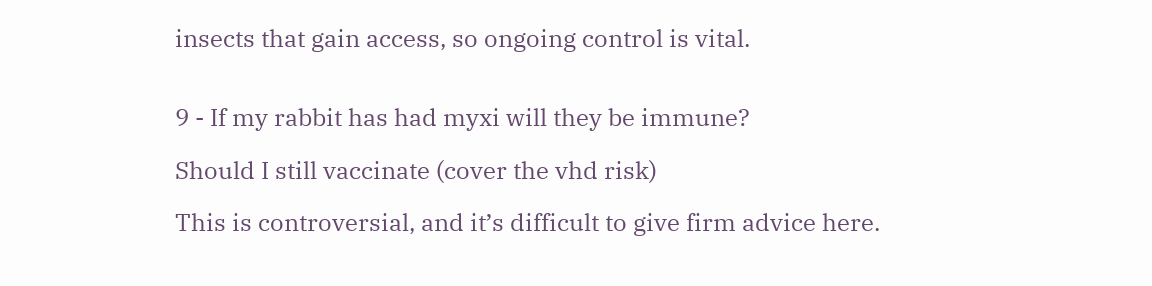insects that gain access, so ongoing control is vital.


9 - If my rabbit has had myxi will they be immune?

Should I still vaccinate (cover the vhd risk)

This is controversial, and it’s difficult to give firm advice here.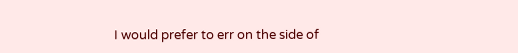I would prefer to err on the side of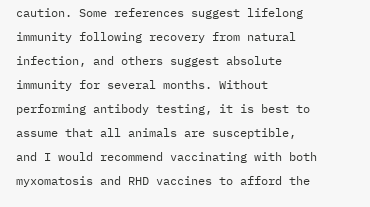caution. Some references suggest lifelong immunity following recovery from natural infection, and others suggest absolute immunity for several months. Without performing antibody testing, it is best to assume that all animals are susceptible, and I would recommend vaccinating with both myxomatosis and RHD vaccines to afford the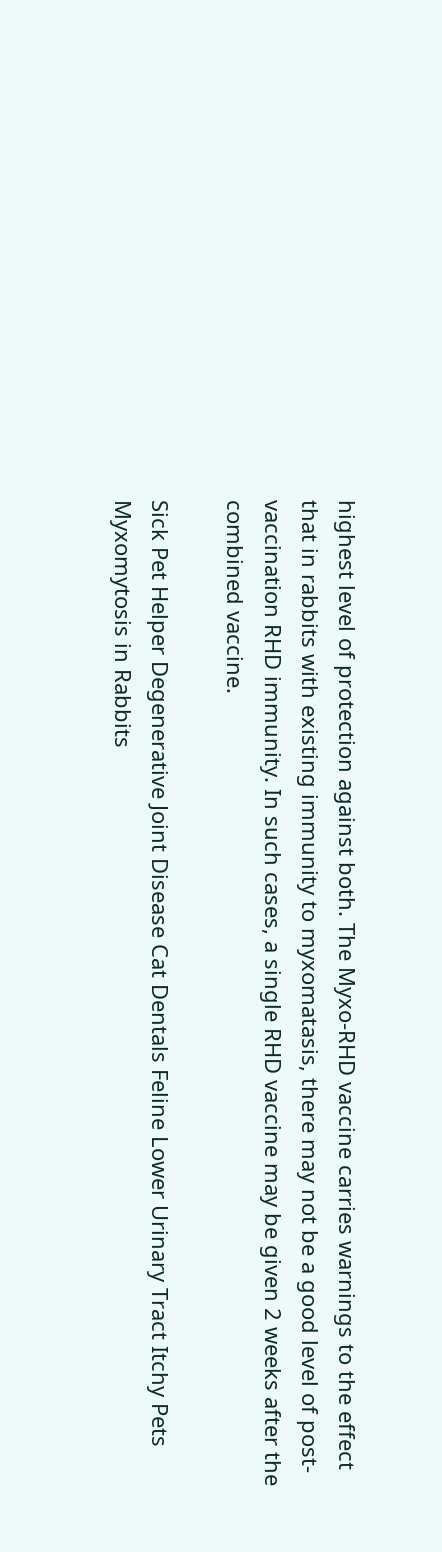highest level of protection against both. The Myxo-RHD vaccine carries warnings to the effect that in rabbits with existing immunity to myxomatasis, there may not be a good level of post-vaccination RHD immunity. In such cases, a single RHD vaccine may be given 2 weeks after the combined vaccine.

Sick Pet Helper Degenerative Joint Disease Cat Dentals Feline Lower Urinary Tract Itchy Pets Myxomytosis in Rabbits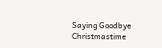Saying Goodbye Christmastime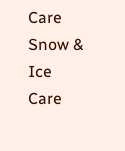Care Snow & Ice Care